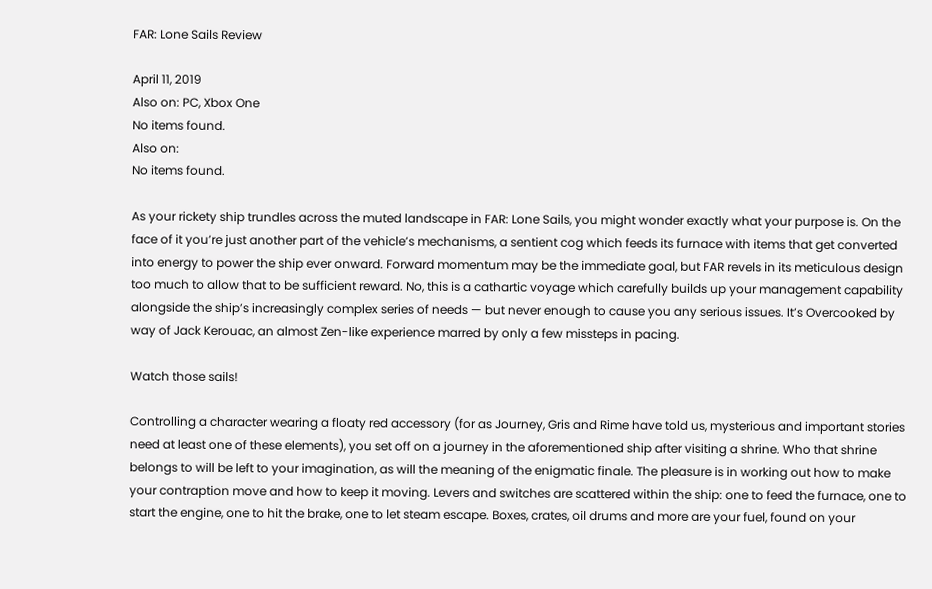FAR: Lone Sails Review

April 11, 2019
Also on: PC, Xbox One
No items found.
Also on:
No items found.

As your rickety ship trundles across the muted landscape in FAR: Lone Sails, you might wonder exactly what your purpose is. On the face of it you’re just another part of the vehicle’s mechanisms, a sentient cog which feeds its furnace with items that get converted into energy to power the ship ever onward. Forward momentum may be the immediate goal, but FAR revels in its meticulous design too much to allow that to be sufficient reward. No, this is a cathartic voyage which carefully builds up your management capability alongside the ship’s increasingly complex series of needs — but never enough to cause you any serious issues. It’s Overcooked by way of Jack Kerouac, an almost Zen-like experience marred by only a few missteps in pacing.

Watch those sails!

Controlling a character wearing a floaty red accessory (for as Journey, Gris and Rime have told us, mysterious and important stories need at least one of these elements), you set off on a journey in the aforementioned ship after visiting a shrine. Who that shrine belongs to will be left to your imagination, as will the meaning of the enigmatic finale. The pleasure is in working out how to make your contraption move and how to keep it moving. Levers and switches are scattered within the ship: one to feed the furnace, one to start the engine, one to hit the brake, one to let steam escape. Boxes, crates, oil drums and more are your fuel, found on your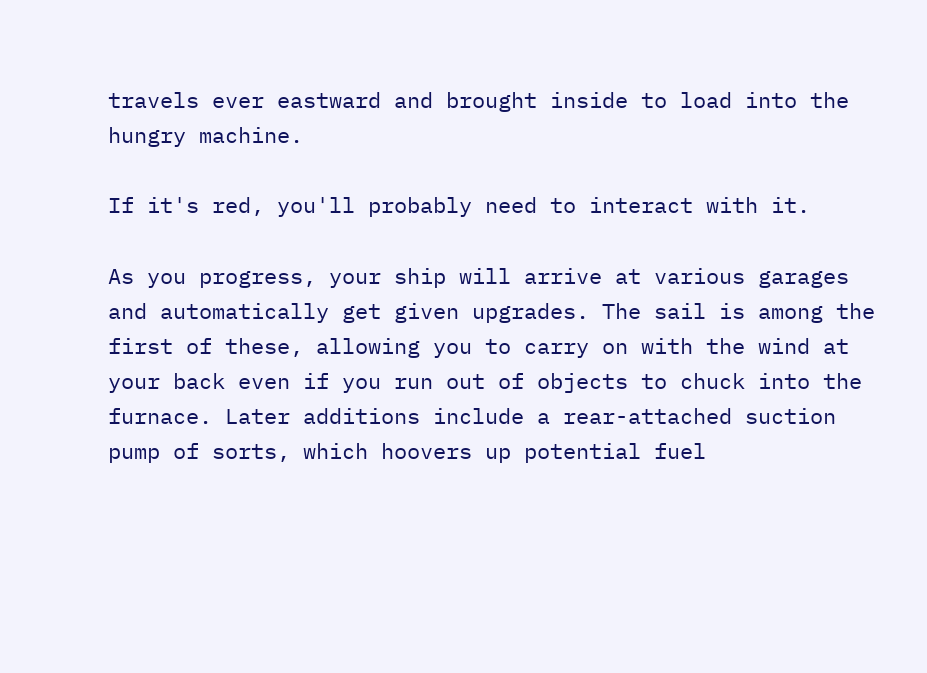travels ever eastward and brought inside to load into the hungry machine.

If it's red, you'll probably need to interact with it.

As you progress, your ship will arrive at various garages and automatically get given upgrades. The sail is among the first of these, allowing you to carry on with the wind at your back even if you run out of objects to chuck into the furnace. Later additions include a rear-attached suction pump of sorts, which hoovers up potential fuel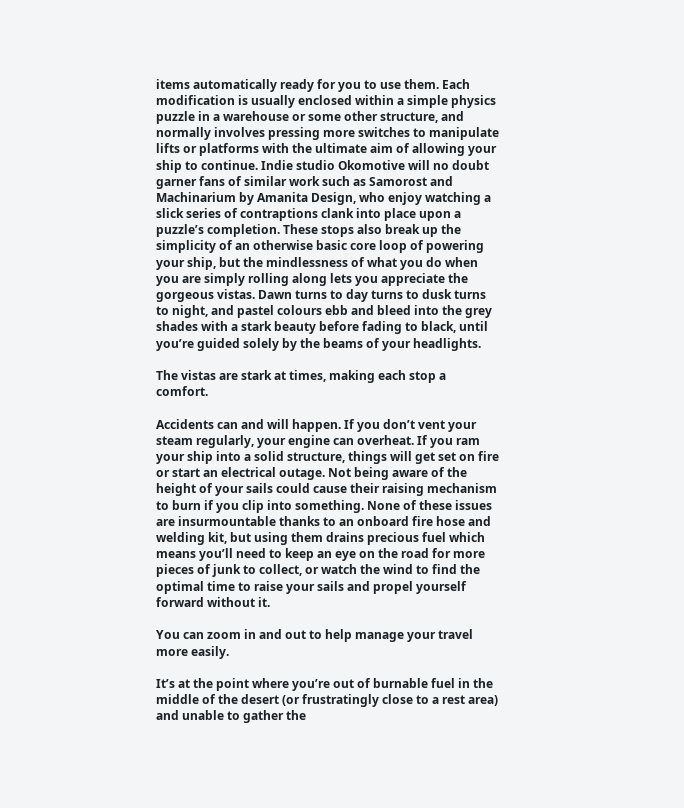items automatically ready for you to use them. Each modification is usually enclosed within a simple physics puzzle in a warehouse or some other structure, and normally involves pressing more switches to manipulate lifts or platforms with the ultimate aim of allowing your ship to continue. Indie studio Okomotive will no doubt garner fans of similar work such as Samorost and Machinarium by Amanita Design, who enjoy watching a slick series of contraptions clank into place upon a puzzle’s completion. These stops also break up the simplicity of an otherwise basic core loop of powering your ship, but the mindlessness of what you do when you are simply rolling along lets you appreciate the gorgeous vistas. Dawn turns to day turns to dusk turns to night, and pastel colours ebb and bleed into the grey shades with a stark beauty before fading to black, until you’re guided solely by the beams of your headlights.

The vistas are stark at times, making each stop a comfort.

Accidents can and will happen. If you don’t vent your steam regularly, your engine can overheat. If you ram your ship into a solid structure, things will get set on fire or start an electrical outage. Not being aware of the height of your sails could cause their raising mechanism to burn if you clip into something. None of these issues are insurmountable thanks to an onboard fire hose and welding kit, but using them drains precious fuel which means you’ll need to keep an eye on the road for more pieces of junk to collect, or watch the wind to find the optimal time to raise your sails and propel yourself forward without it.

You can zoom in and out to help manage your travel more easily.

It’s at the point where you’re out of burnable fuel in the middle of the desert (or frustratingly close to a rest area) and unable to gather the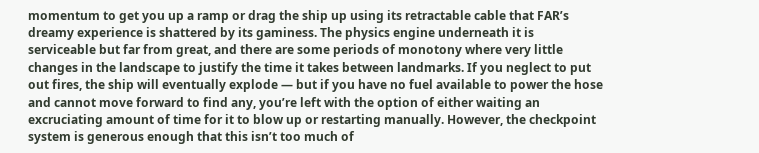momentum to get you up a ramp or drag the ship up using its retractable cable that FAR’s dreamy experience is shattered by its gaminess. The physics engine underneath it is serviceable but far from great, and there are some periods of monotony where very little changes in the landscape to justify the time it takes between landmarks. If you neglect to put out fires, the ship will eventually explode — but if you have no fuel available to power the hose and cannot move forward to find any, you’re left with the option of either waiting an excruciating amount of time for it to blow up or restarting manually. However, the checkpoint system is generous enough that this isn’t too much of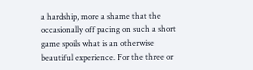a hardship, more a shame that the occasionally off pacing on such a short game spoils what is an otherwise beautiful experience. For the three or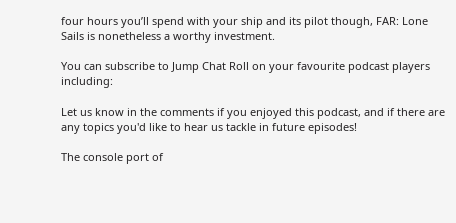four hours you’ll spend with your ship and its pilot though, FAR: Lone Sails is nonetheless a worthy investment.

You can subscribe to Jump Chat Roll on your favourite podcast players including:

Let us know in the comments if you enjoyed this podcast, and if there are any topics you'd like to hear us tackle in future episodes!

The console port of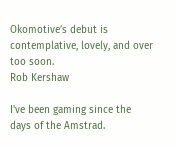Okomotive’s debut is contemplative, lovely, and over too soon.
Rob Kershaw

I've been gaming since the days of the Amstrad.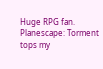Huge RPG fan. Planescape: Torment tops my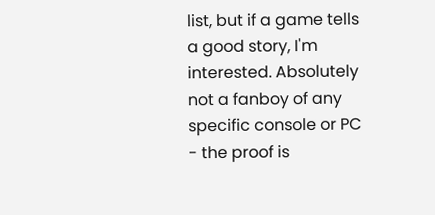list, but if a game tells a good story, I'm interested. Absolutely not a fanboy of any specific console or PC - the proof is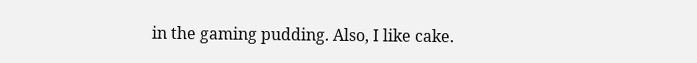in the gaming pudding. Also, I like cake.